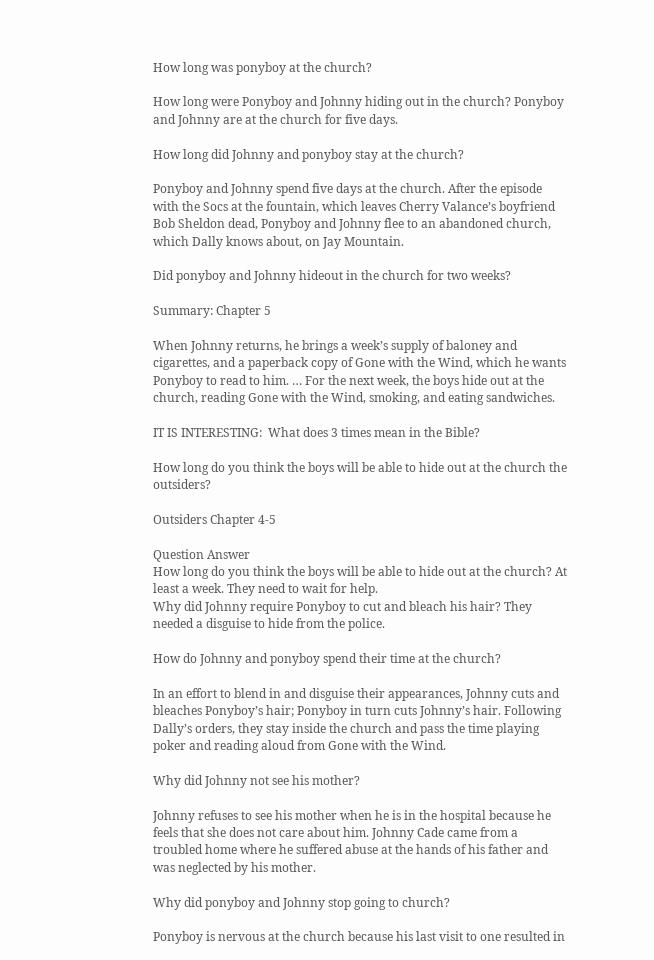How long was ponyboy at the church?

How long were Ponyboy and Johnny hiding out in the church? Ponyboy and Johnny are at the church for five days.

How long did Johnny and ponyboy stay at the church?

Ponyboy and Johnny spend five days at the church. After the episode with the Socs at the fountain, which leaves Cherry Valance’s boyfriend Bob Sheldon dead, Ponyboy and Johnny flee to an abandoned church, which Dally knows about, on Jay Mountain.

Did ponyboy and Johnny hideout in the church for two weeks?

Summary: Chapter 5

When Johnny returns, he brings a week’s supply of baloney and cigarettes, and a paperback copy of Gone with the Wind, which he wants Ponyboy to read to him. … For the next week, the boys hide out at the church, reading Gone with the Wind, smoking, and eating sandwiches.

IT IS INTERESTING:  What does 3 times mean in the Bible?

How long do you think the boys will be able to hide out at the church the outsiders?

Outsiders Chapter 4-5

Question Answer
How long do you think the boys will be able to hide out at the church? At least a week. They need to wait for help.
Why did Johnny require Ponyboy to cut and bleach his hair? They needed a disguise to hide from the police.

How do Johnny and ponyboy spend their time at the church?

In an effort to blend in and disguise their appearances, Johnny cuts and bleaches Ponyboy’s hair; Ponyboy in turn cuts Johnny’s hair. Following Dally’s orders, they stay inside the church and pass the time playing poker and reading aloud from Gone with the Wind.

Why did Johnny not see his mother?

Johnny refuses to see his mother when he is in the hospital because he feels that she does not care about him. Johnny Cade came from a troubled home where he suffered abuse at the hands of his father and was neglected by his mother.

Why did ponyboy and Johnny stop going to church?

Ponyboy is nervous at the church because his last visit to one resulted in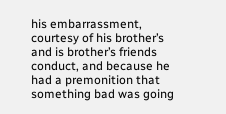his embarrassment, courtesy of his brother’s and is brother’s friends conduct, and because he had a premonition that something bad was going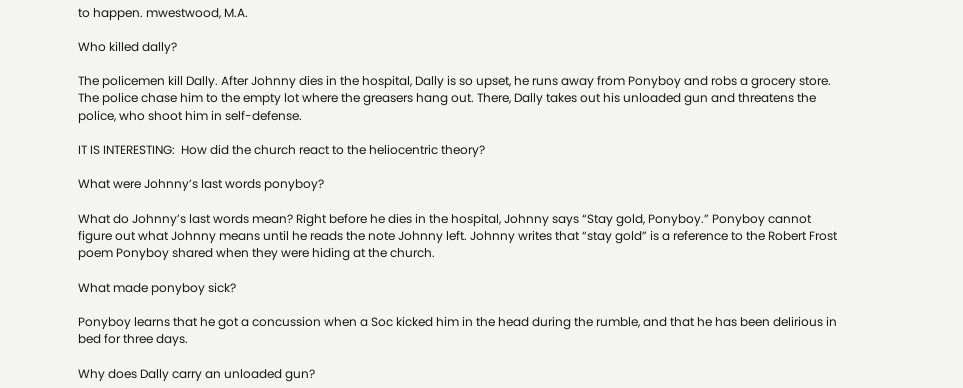to happen. mwestwood, M.A.

Who killed dally?

The policemen kill Dally. After Johnny dies in the hospital, Dally is so upset, he runs away from Ponyboy and robs a grocery store. The police chase him to the empty lot where the greasers hang out. There, Dally takes out his unloaded gun and threatens the police, who shoot him in self-defense.

IT IS INTERESTING:  How did the church react to the heliocentric theory?

What were Johnny’s last words ponyboy?

What do Johnny’s last words mean? Right before he dies in the hospital, Johnny says “Stay gold, Ponyboy.” Ponyboy cannot figure out what Johnny means until he reads the note Johnny left. Johnny writes that “stay gold” is a reference to the Robert Frost poem Ponyboy shared when they were hiding at the church.

What made ponyboy sick?

Ponyboy learns that he got a concussion when a Soc kicked him in the head during the rumble, and that he has been delirious in bed for three days.

Why does Dally carry an unloaded gun?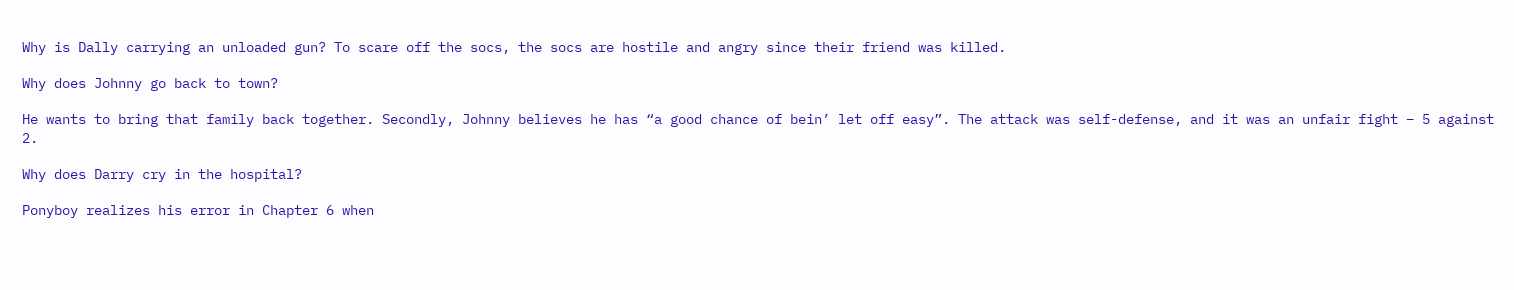Why is Dally carrying an unloaded gun? To scare off the socs, the socs are hostile and angry since their friend was killed.

Why does Johnny go back to town?

He wants to bring that family back together. Secondly, Johnny believes he has “a good chance of bein’ let off easy”. The attack was self-defense, and it was an unfair fight – 5 against 2.

Why does Darry cry in the hospital?

Ponyboy realizes his error in Chapter 6 when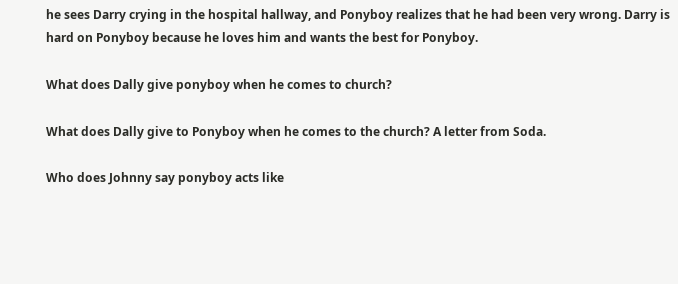he sees Darry crying in the hospital hallway, and Ponyboy realizes that he had been very wrong. Darry is hard on Ponyboy because he loves him and wants the best for Ponyboy.

What does Dally give ponyboy when he comes to church?

What does Dally give to Ponyboy when he comes to the church? A letter from Soda.

Who does Johnny say ponyboy acts like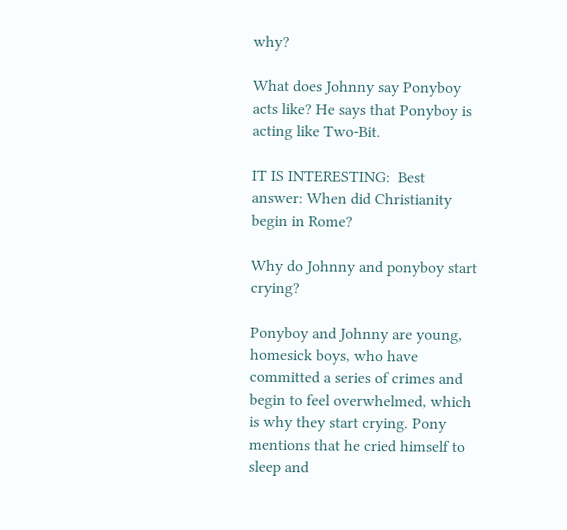why?

What does Johnny say Ponyboy acts like? He says that Ponyboy is acting like Two-Bit.

IT IS INTERESTING:  Best answer: When did Christianity begin in Rome?

Why do Johnny and ponyboy start crying?

Ponyboy and Johnny are young, homesick boys, who have committed a series of crimes and begin to feel overwhelmed, which is why they start crying. Pony mentions that he cried himself to sleep and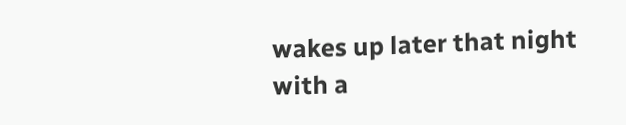wakes up later that night with a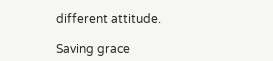different attitude.

Saving grace